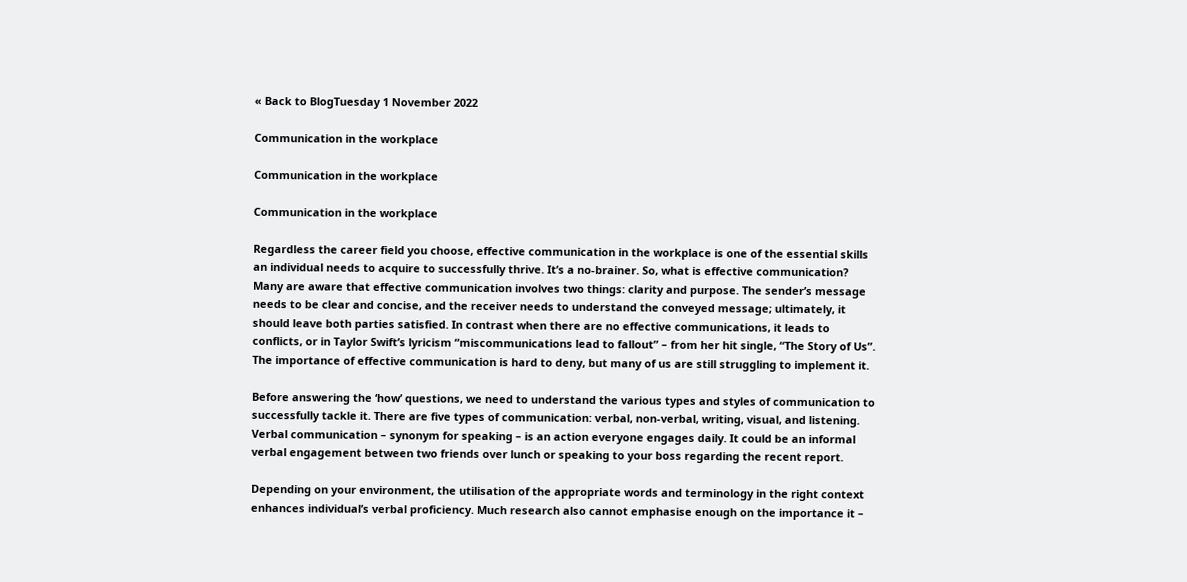« Back to BlogTuesday 1 November 2022

Communication in the workplace

Communication in the workplace

Communication in the workplace

Regardless the career field you choose, effective communication in the workplace is one of the essential skills an individual needs to acquire to successfully thrive. It’s a no-brainer. So, what is effective communication? Many are aware that effective communication involves two things: clarity and purpose. The sender’s message needs to be clear and concise, and the receiver needs to understand the conveyed message; ultimately, it should leave both parties satisfied. In contrast when there are no effective communications, it leads to conflicts, or in Taylor Swift’s lyricism “miscommunications lead to fallout” – from her hit single, “The Story of Us”. The importance of effective communication is hard to deny, but many of us are still struggling to implement it.

Before answering the ‘how’ questions, we need to understand the various types and styles of communication to successfully tackle it. There are five types of communication: verbal, non-verbal, writing, visual, and listening. Verbal communication – synonym for speaking – is an action everyone engages daily. It could be an informal verbal engagement between two friends over lunch or speaking to your boss regarding the recent report.

Depending on your environment, the utilisation of the appropriate words and terminology in the right context enhances individual’s verbal proficiency. Much research also cannot emphasise enough on the importance it –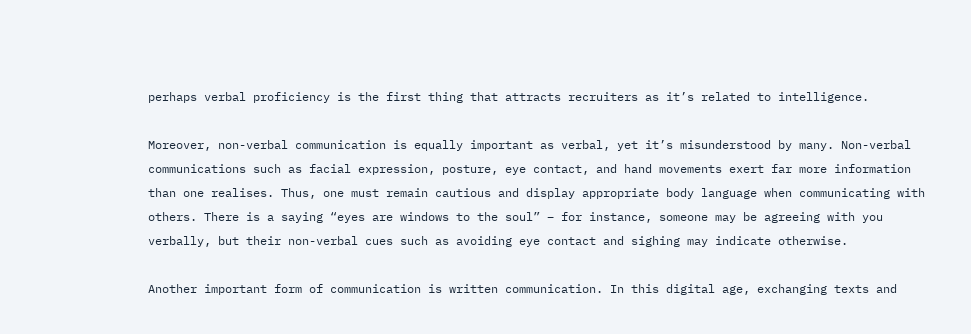perhaps verbal proficiency is the first thing that attracts recruiters as it’s related to intelligence.

Moreover, non-verbal communication is equally important as verbal, yet it’s misunderstood by many. Non-verbal communications such as facial expression, posture, eye contact, and hand movements exert far more information than one realises. Thus, one must remain cautious and display appropriate body language when communicating with others. There is a saying “eyes are windows to the soul” – for instance, someone may be agreeing with you verbally, but their non-verbal cues such as avoiding eye contact and sighing may indicate otherwise.

Another important form of communication is written communication. In this digital age, exchanging texts and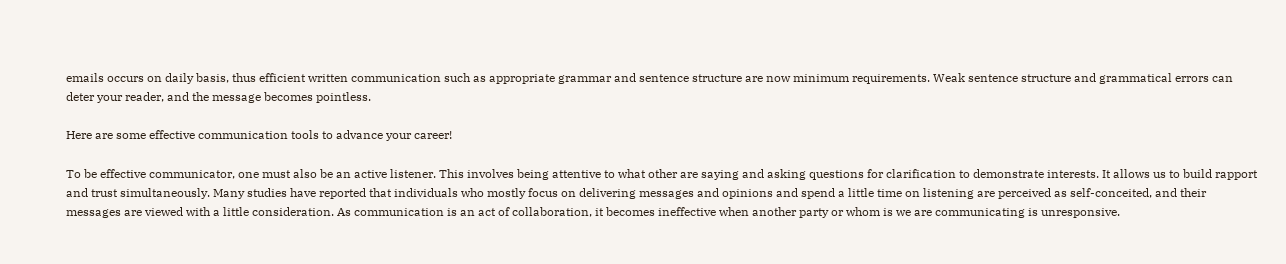emails occurs on daily basis, thus efficient written communication such as appropriate grammar and sentence structure are now minimum requirements. Weak sentence structure and grammatical errors can deter your reader, and the message becomes pointless.

Here are some effective communication tools to advance your career!

To be effective communicator, one must also be an active listener. This involves being attentive to what other are saying and asking questions for clarification to demonstrate interests. It allows us to build rapport and trust simultaneously. Many studies have reported that individuals who mostly focus on delivering messages and opinions and spend a little time on listening are perceived as self-conceited, and their messages are viewed with a little consideration. As communication is an act of collaboration, it becomes ineffective when another party or whom is we are communicating is unresponsive.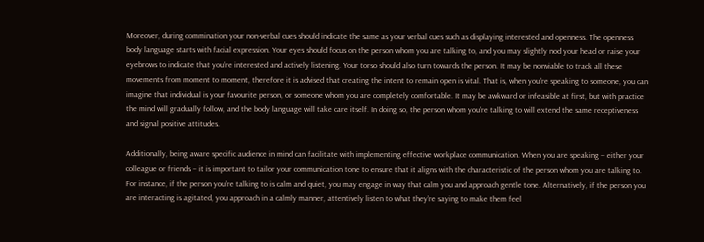Moreover, during commination your non-verbal cues should indicate the same as your verbal cues such as displaying interested and openness. The openness body language starts with facial expression. Your eyes should focus on the person whom you are talking to, and you may slightly nod your head or raise your eyebrows to indicate that you’re interested and actively listening. Your torso should also turn towards the person. It may be nonviable to track all these movements from moment to moment, therefore it is advised that creating the intent to remain open is vital. That is, when you’re speaking to someone, you can imagine that individual is your favourite person, or someone whom you are completely comfortable. It may be awkward or infeasible at first, but with practice the mind will gradually follow, and the body language will take care itself. In doing so, the person whom you’re talking to will extend the same receptiveness and signal positive attitudes.

Additionally, being aware specific audience in mind can facilitate with implementing effective workplace communication. When you are speaking – either your colleague or friends – it is important to tailor your communication tone to ensure that it aligns with the characteristic of the person whom you are talking to. For instance, if the person you’re talking to is calm and quiet, you may engage in way that calm you and approach gentle tone. Alternatively, if the person you are interacting is agitated, you approach in a calmly manner, attentively listen to what they’re saying to make them feel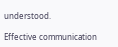understood.

Effective communication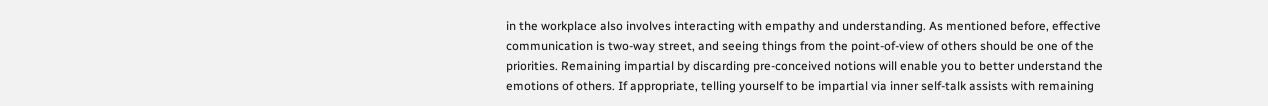in the workplace also involves interacting with empathy and understanding. As mentioned before, effective communication is two-way street, and seeing things from the point-of-view of others should be one of the priorities. Remaining impartial by discarding pre-conceived notions will enable you to better understand the emotions of others. If appropriate, telling yourself to be impartial via inner self-talk assists with remaining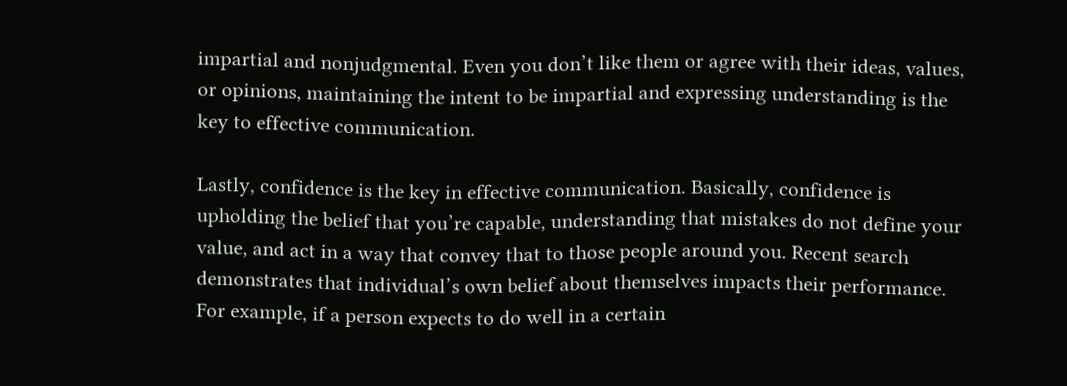impartial and nonjudgmental. Even you don’t like them or agree with their ideas, values, or opinions, maintaining the intent to be impartial and expressing understanding is the key to effective communication.

Lastly, confidence is the key in effective communication. Basically, confidence is upholding the belief that you’re capable, understanding that mistakes do not define your value, and act in a way that convey that to those people around you. Recent search demonstrates that individual’s own belief about themselves impacts their performance. For example, if a person expects to do well in a certain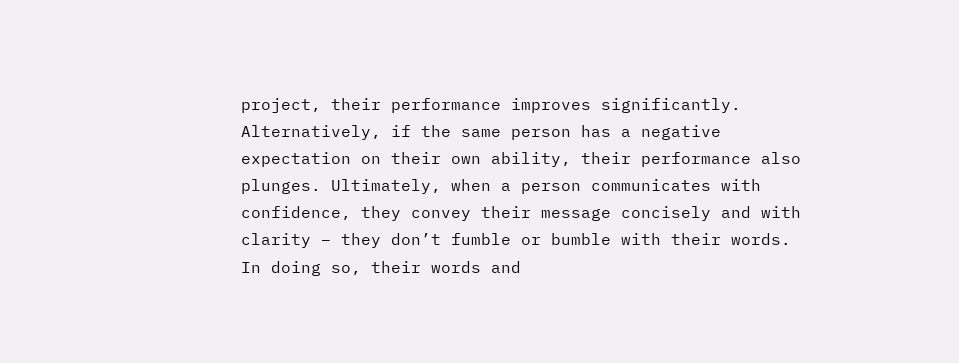project, their performance improves significantly. Alternatively, if the same person has a negative expectation on their own ability, their performance also plunges. Ultimately, when a person communicates with confidence, they convey their message concisely and with clarity – they don’t fumble or bumble with their words. In doing so, their words and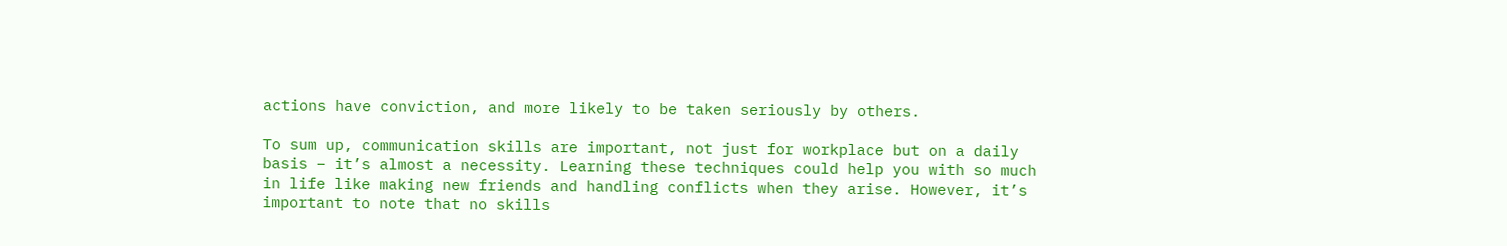actions have conviction, and more likely to be taken seriously by others.

To sum up, communication skills are important, not just for workplace but on a daily basis – it’s almost a necessity. Learning these techniques could help you with so much in life like making new friends and handling conflicts when they arise. However, it’s important to note that no skills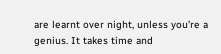are learnt over night, unless you’re a genius. It takes time and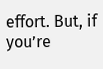effort. But, if you’re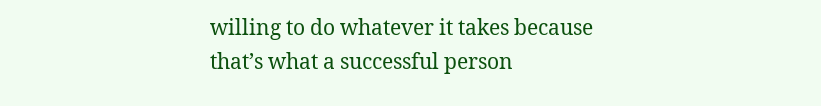willing to do whatever it takes because that’s what a successful person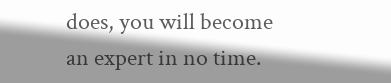does, you will become an expert in no time.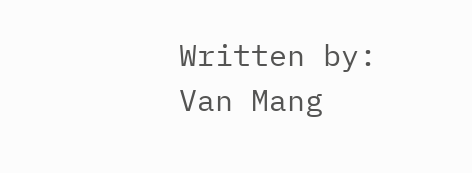Written by: Van Mang